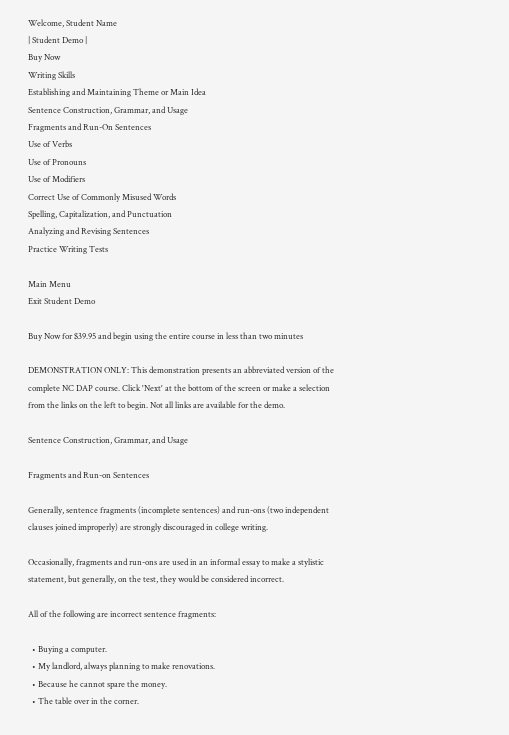Welcome, Student Name
| Student Demo |
Buy Now
Writing Skills
Establishing and Maintaining Theme or Main Idea
Sentence Construction, Grammar, and Usage
Fragments and Run-On Sentences
Use of Verbs
Use of Pronouns
Use of Modifiers
Correct Use of Commonly Misused Words
Spelling, Capitalization, and Punctuation
Analyzing and Revising Sentences
Practice Writing Tests

Main Menu
Exit Student Demo

Buy Now for $39.95 and begin using the entire course in less than two minutes

DEMONSTRATION ONLY: This demonstration presents an abbreviated version of the complete NC DAP course. Click 'Next' at the bottom of the screen or make a selection from the links on the left to begin. Not all links are available for the demo.

Sentence Construction, Grammar, and Usage

Fragments and Run-on Sentences

Generally, sentence fragments (incomplete sentences) and run-ons (two independent clauses joined improperly) are strongly discouraged in college writing.

Occasionally, fragments and run-ons are used in an informal essay to make a stylistic statement, but generally, on the test, they would be considered incorrect.

All of the following are incorrect sentence fragments:

  • Buying a computer.
  • My landlord, always planning to make renovations.
  • Because he cannot spare the money.
  • The table over in the corner.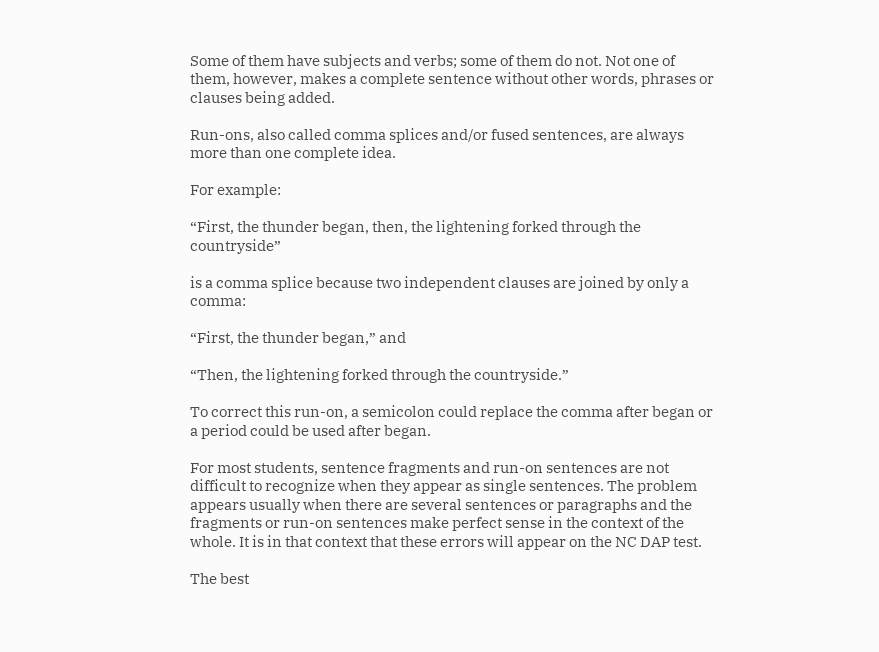Some of them have subjects and verbs; some of them do not. Not one of them, however, makes a complete sentence without other words, phrases or clauses being added.

Run-ons, also called comma splices and/or fused sentences, are always more than one complete idea.

For example:

“First, the thunder began, then, the lightening forked through the countryside”

is a comma splice because two independent clauses are joined by only a comma:

“First, the thunder began,” and

“Then, the lightening forked through the countryside.”

To correct this run-on, a semicolon could replace the comma after began or a period could be used after began.

For most students, sentence fragments and run-on sentences are not difficult to recognize when they appear as single sentences. The problem appears usually when there are several sentences or paragraphs and the fragments or run-on sentences make perfect sense in the context of the whole. It is in that context that these errors will appear on the NC DAP test.

The best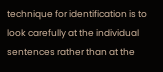technique for identification is to look carefully at the individual sentences rather than at the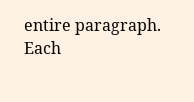entire paragraph. Each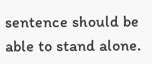sentence should be able to stand alone.